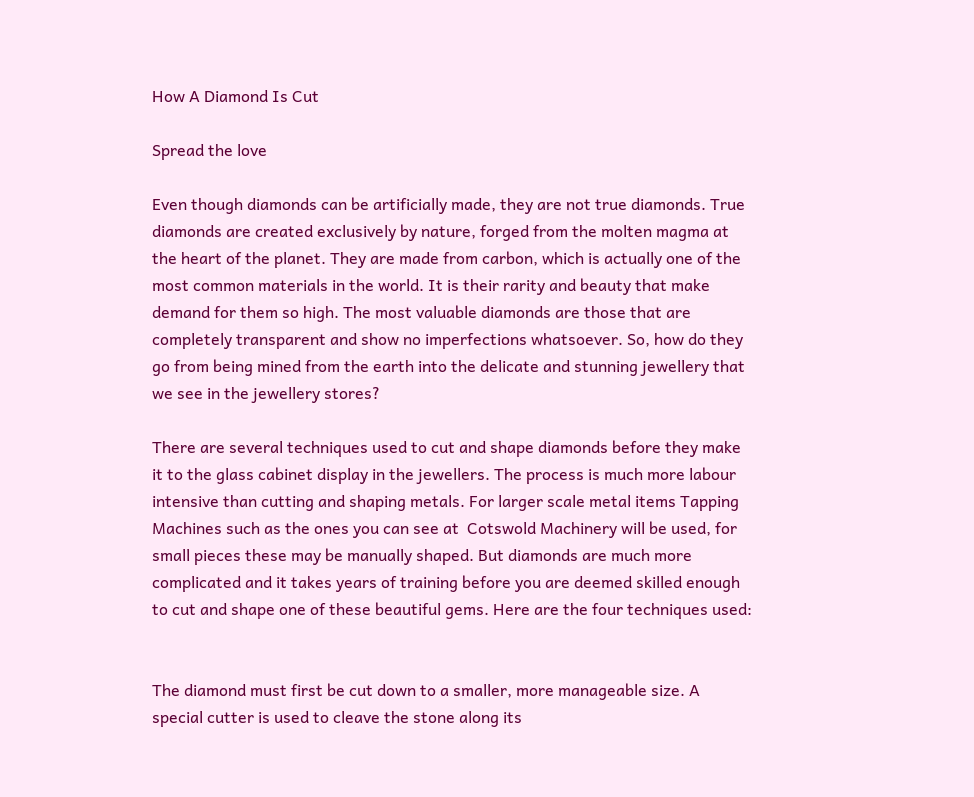How A Diamond Is Cut

Spread the love

Even though diamonds can be artificially made, they are not true diamonds. True diamonds are created exclusively by nature, forged from the molten magma at the heart of the planet. They are made from carbon, which is actually one of the most common materials in the world. It is their rarity and beauty that make demand for them so high. The most valuable diamonds are those that are completely transparent and show no imperfections whatsoever. So, how do they go from being mined from the earth into the delicate and stunning jewellery that we see in the jewellery stores?

There are several techniques used to cut and shape diamonds before they make it to the glass cabinet display in the jewellers. The process is much more labour intensive than cutting and shaping metals. For larger scale metal items Tapping Machines such as the ones you can see at  Cotswold Machinery will be used, for small pieces these may be manually shaped. But diamonds are much more complicated and it takes years of training before you are deemed skilled enough to cut and shape one of these beautiful gems. Here are the four techniques used:


The diamond must first be cut down to a smaller, more manageable size. A special cutter is used to cleave the stone along its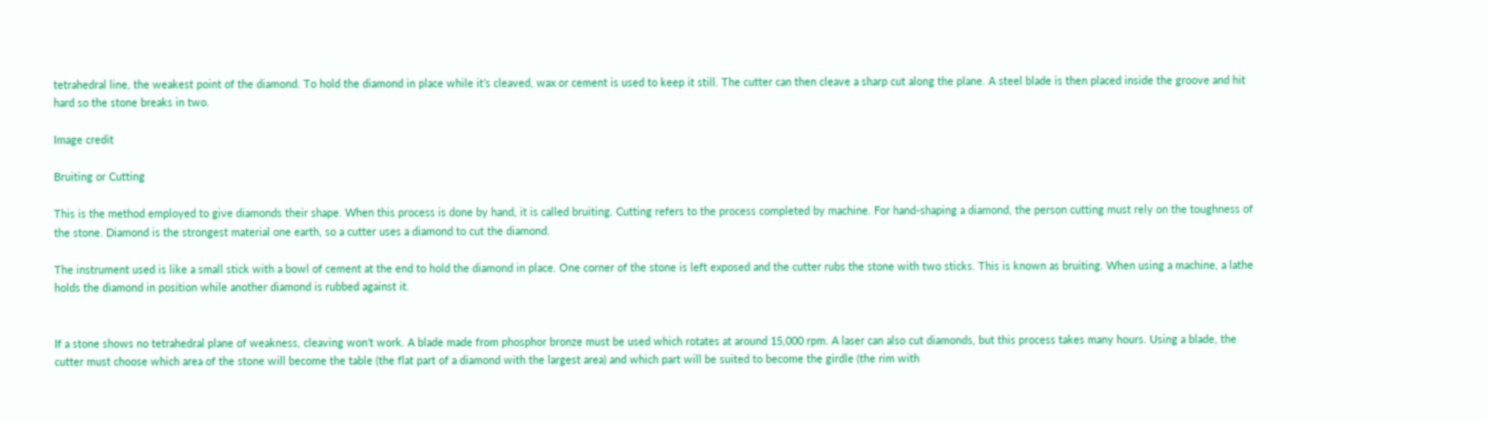tetrahedral line, the weakest point of the diamond. To hold the diamond in place while it’s cleaved, wax or cement is used to keep it still. The cutter can then cleave a sharp cut along the plane. A steel blade is then placed inside the groove and hit hard so the stone breaks in two.

Image credit

Bruiting or Cutting

This is the method employed to give diamonds their shape. When this process is done by hand, it is called bruiting. Cutting refers to the process completed by machine. For hand-shaping a diamond, the person cutting must rely on the toughness of the stone. Diamond is the strongest material one earth, so a cutter uses a diamond to cut the diamond.

The instrument used is like a small stick with a bowl of cement at the end to hold the diamond in place. One corner of the stone is left exposed and the cutter rubs the stone with two sticks. This is known as bruiting. When using a machine, a lathe holds the diamond in position while another diamond is rubbed against it.


If a stone shows no tetrahedral plane of weakness, cleaving won’t work. A blade made from phosphor bronze must be used which rotates at around 15,000 rpm. A laser can also cut diamonds, but this process takes many hours. Using a blade, the cutter must choose which area of the stone will become the table (the flat part of a diamond with the largest area) and which part will be suited to become the girdle (the rim with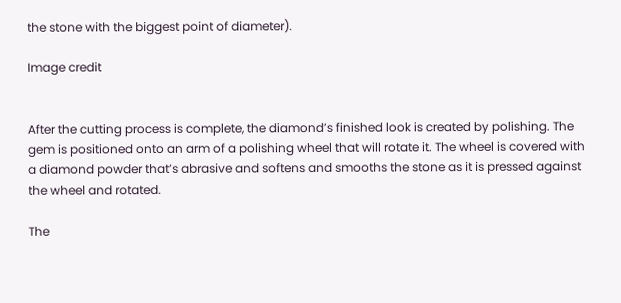the stone with the biggest point of diameter).

Image credit


After the cutting process is complete, the diamond’s finished look is created by polishing. The gem is positioned onto an arm of a polishing wheel that will rotate it. The wheel is covered with a diamond powder that’s abrasive and softens and smooths the stone as it is pressed against the wheel and rotated.

The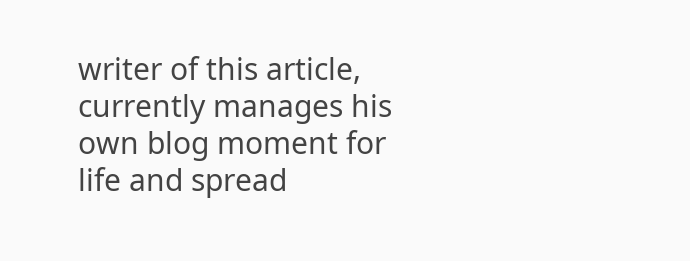writer of this article, currently manages his own blog moment for life and spread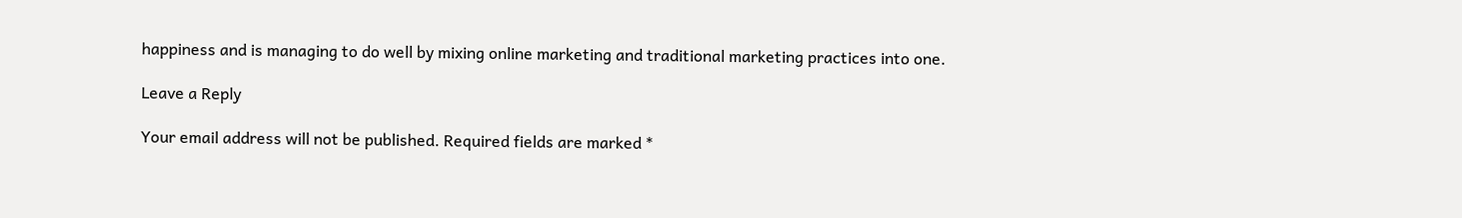happiness and is managing to do well by mixing online marketing and traditional marketing practices into one.

Leave a Reply

Your email address will not be published. Required fields are marked *